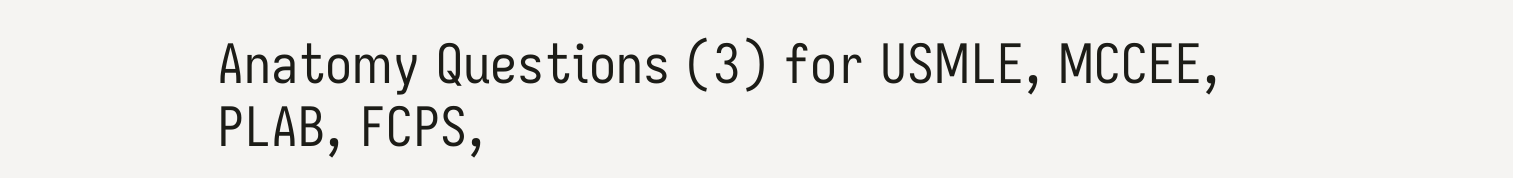Anatomy Questions (3) for USMLE, MCCEE, PLAB, FCPS,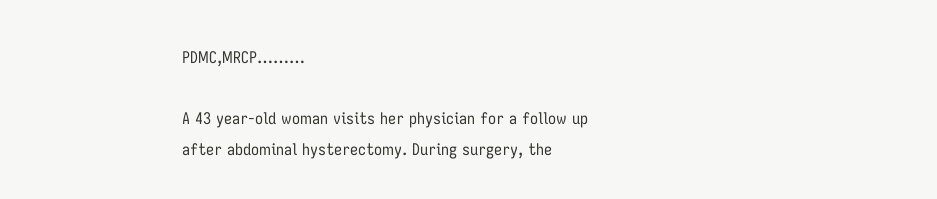PDMC,MRCP………

A 43 year-old woman visits her physician for a follow up after abdominal hysterectomy. During surgery, the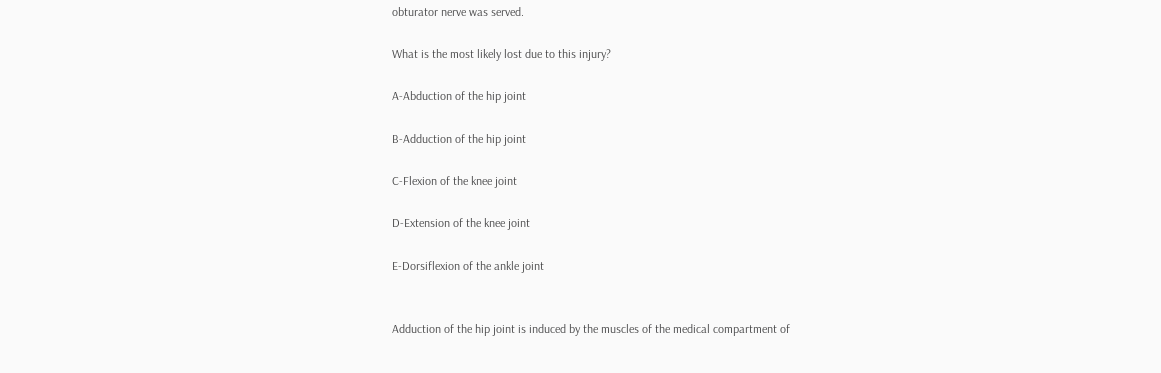obturator nerve was served.

What is the most likely lost due to this injury?

A-Abduction of the hip joint

B-Adduction of the hip joint

C-Flexion of the knee joint

D-Extension of the knee joint

E-Dorsiflexion of the ankle joint


Adduction of the hip joint is induced by the muscles of the medical compartment of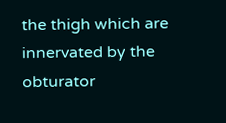the thigh which are innervated by the obturator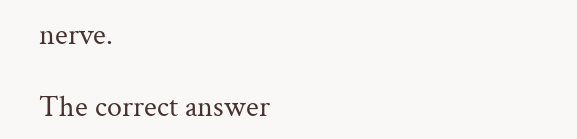nerve.

The correct answer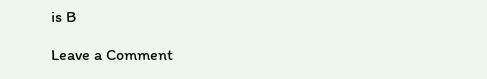is B

Leave a Comment